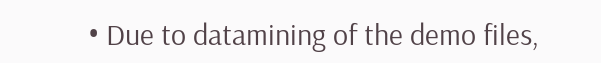• Due to datamining of the demo files,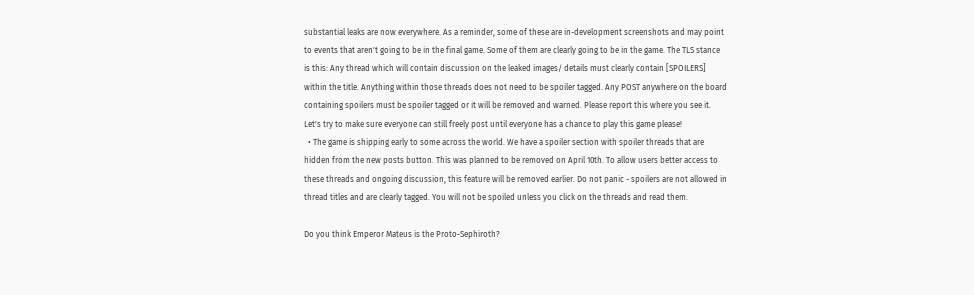substantial leaks are now everywhere. As a reminder, some of these are in-development screenshots and may point to events that aren't going to be in the final game. Some of them are clearly going to be in the game. The TLS stance is this: Any thread which will contain discussion on the leaked images/ details must clearly contain [SPOILERS] within the title. Anything within those threads does not need to be spoiler tagged. Any POST anywhere on the board containing spoilers must be spoiler tagged or it will be removed and warned. Please report this where you see it. Let's try to make sure everyone can still freely post until everyone has a chance to play this game please!
  • The game is shipping early to some across the world. We have a spoiler section with spoiler threads that are hidden from the new posts button. This was planned to be removed on April 10th. To allow users better access to these threads and ongoing discussion, this feature will be removed earlier. Do not panic - spoilers are not allowed in thread titles and are clearly tagged. You will not be spoiled unless you click on the threads and read them.

Do you think Emperor Mateus is the Proto-Sephiroth?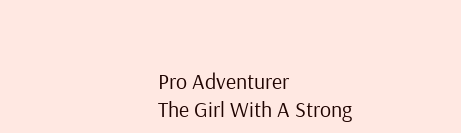Pro Adventurer
The Girl With A Strong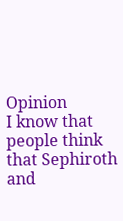Opinion
I know that people think that Sephiroth and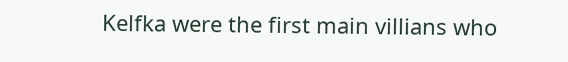Kelfka were the first main villians who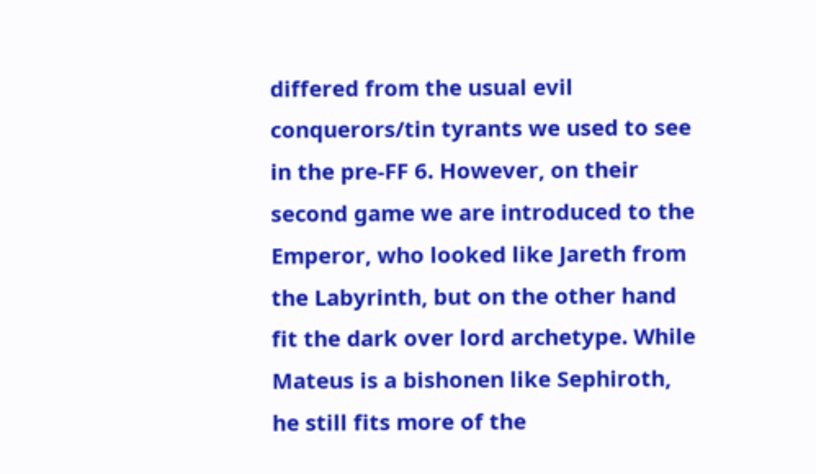differed from the usual evil conquerors/tin tyrants we used to see in the pre-FF 6. However, on their second game we are introduced to the Emperor, who looked like Jareth from the Labyrinth, but on the other hand fit the dark over lord archetype. While Mateus is a bishonen like Sephiroth, he still fits more of the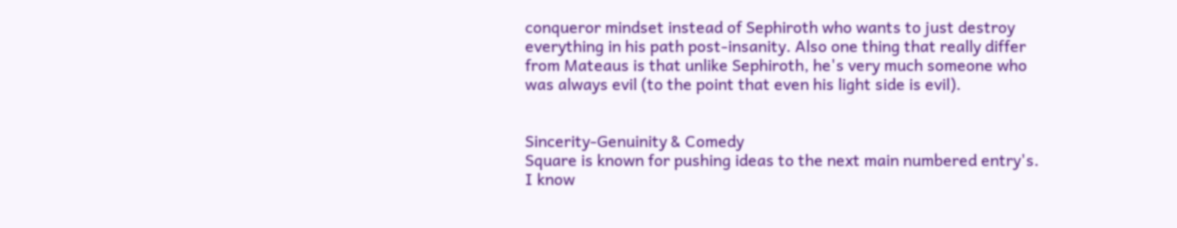conqueror mindset instead of Sephiroth who wants to just destroy everything in his path post-insanity. Also one thing that really differ from Mateaus is that unlike Sephiroth, he's very much someone who was always evil (to the point that even his light side is evil).


Sincerity-Genuinity & Comedy
Square is known for pushing ideas to the next main numbered entry's. I know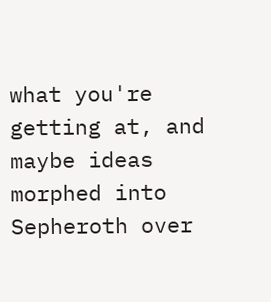what you're getting at, and maybe ideas morphed into Sepheroth over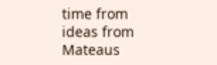time from ideas from Mateaus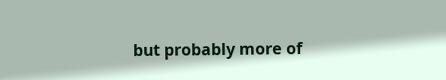but probably more of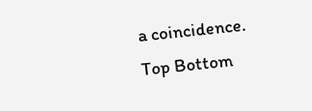a coincidence.
Top Bottom